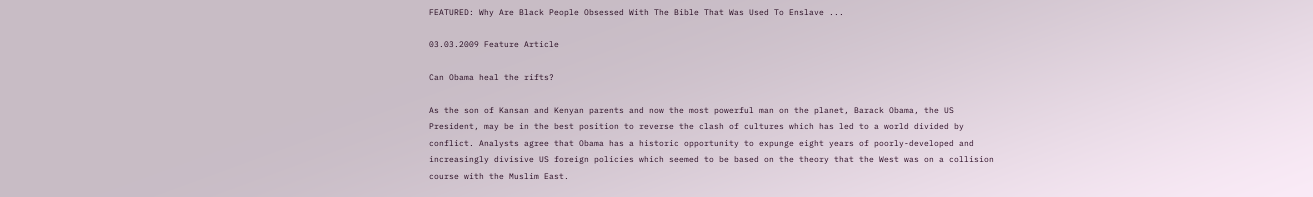FEATURED: Why Are Black People Obsessed With The Bible That Was Used To Enslave ...

03.03.2009 Feature Article

Can Obama heal the rifts?

As the son of Kansan and Kenyan parents and now the most powerful man on the planet, Barack Obama, the US President, may be in the best position to reverse the clash of cultures which has led to a world divided by conflict. Analysts agree that Obama has a historic opportunity to expunge eight years of poorly-developed and increasingly divisive US foreign policies which seemed to be based on the theory that the West was on a collision course with the Muslim East.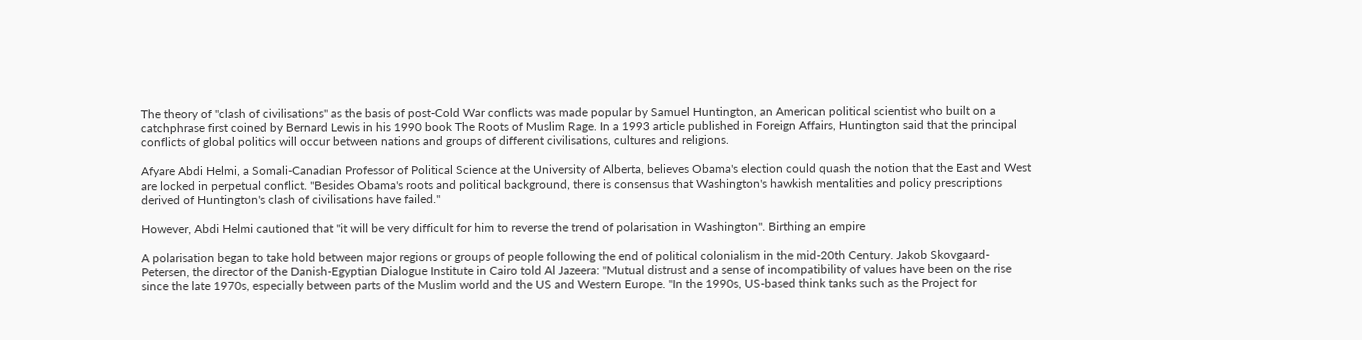The theory of "clash of civilisations" as the basis of post-Cold War conflicts was made popular by Samuel Huntington, an American political scientist who built on a catchphrase first coined by Bernard Lewis in his 1990 book The Roots of Muslim Rage. In a 1993 article published in Foreign Affairs, Huntington said that the principal conflicts of global politics will occur between nations and groups of different civilisations, cultures and religions.

Afyare Abdi Helmi, a Somali-Canadian Professor of Political Science at the University of Alberta, believes Obama's election could quash the notion that the East and West are locked in perpetual conflict. "Besides Obama's roots and political background, there is consensus that Washington's hawkish mentalities and policy prescriptions derived of Huntington's clash of civilisations have failed."

However, Abdi Helmi cautioned that "it will be very difficult for him to reverse the trend of polarisation in Washington". Birthing an empire

A polarisation began to take hold between major regions or groups of people following the end of political colonialism in the mid-20th Century. Jakob Skovgaard-Petersen, the director of the Danish-Egyptian Dialogue Institute in Cairo told Al Jazeera: "Mutual distrust and a sense of incompatibility of values have been on the rise since the late 1970s, especially between parts of the Muslim world and the US and Western Europe. "In the 1990s, US-based think tanks such as the Project for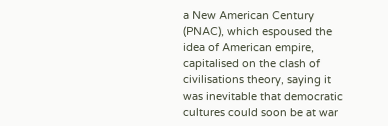a New American Century (PNAC), which espoused the idea of American empire, capitalised on the clash of civilisations theory, saying it was inevitable that democratic cultures could soon be at war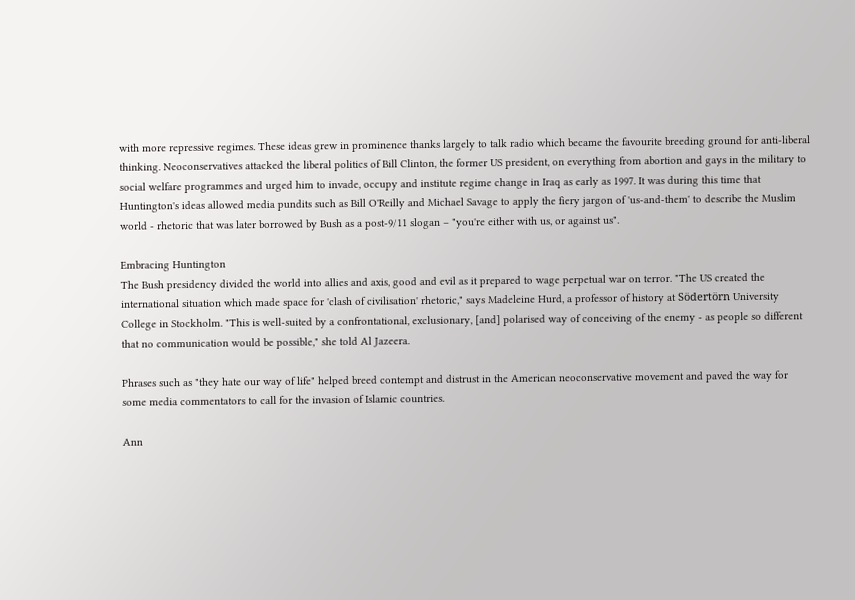with more repressive regimes. These ideas grew in prominence thanks largely to talk radio which became the favourite breeding ground for anti-liberal thinking. Neoconservatives attacked the liberal politics of Bill Clinton, the former US president, on everything from abortion and gays in the military to social welfare programmes and urged him to invade, occupy and institute regime change in Iraq as early as 1997. It was during this time that Huntington's ideas allowed media pundits such as Bill O'Reilly and Michael Savage to apply the fiery jargon of 'us-and-them' to describe the Muslim world - rhetoric that was later borrowed by Bush as a post-9/11 slogan – "you're either with us, or against us".

Embracing Huntington
The Bush presidency divided the world into allies and axis, good and evil as it prepared to wage perpetual war on terror. "The US created the international situation which made space for 'clash of civilisation' rhetoric," says Madeleine Hurd, a professor of history at Södertörn University College in Stockholm. "This is well-suited by a confrontational, exclusionary, [and] polarised way of conceiving of the enemy - as people so different that no communication would be possible," she told Al Jazeera.

Phrases such as "they hate our way of life" helped breed contempt and distrust in the American neoconservative movement and paved the way for some media commentators to call for the invasion of Islamic countries.

Ann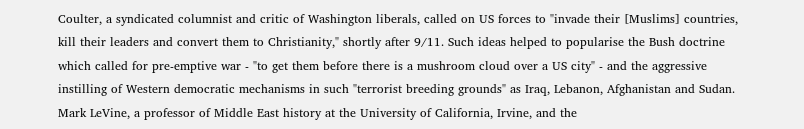Coulter, a syndicated columnist and critic of Washington liberals, called on US forces to "invade their [Muslims] countries, kill their leaders and convert them to Christianity," shortly after 9/11. Such ideas helped to popularise the Bush doctrine which called for pre-emptive war - "to get them before there is a mushroom cloud over a US city" - and the aggressive instilling of Western democratic mechanisms in such "terrorist breeding grounds" as Iraq, Lebanon, Afghanistan and Sudan. Mark LeVine, a professor of Middle East history at the University of California, Irvine, and the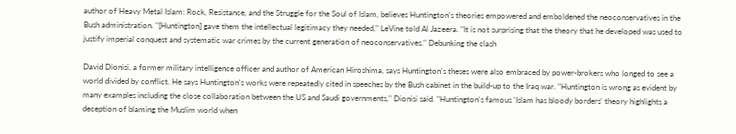author of Heavy Metal Islam: Rock, Resistance, and the Struggle for the Soul of Islam, believes Huntington's theories empowered and emboldened the neoconservatives in the Bush administration. "[Huntington] gave them the intellectual legitimacy they needed," LeVine told Al Jazeera. "It is not surprising that the theory that he developed was used to justify imperial conquest and systematic war crimes by the current generation of neoconservatives." Debunking the clash

David Dionisi, a former military intelligence officer and author of American Hiroshima, says Huntington's theses were also embraced by power-brokers who longed to see a world divided by conflict. He says Huntington's works were repeatedly cited in speeches by the Bush cabinet in the build-up to the Iraq war. "Huntington is wrong as evident by many examples including the close collaboration between the US and Saudi governments," Dionisi said. "Huntington's famous 'Islam has bloody borders' theory highlights a deception of blaming the Muslim world when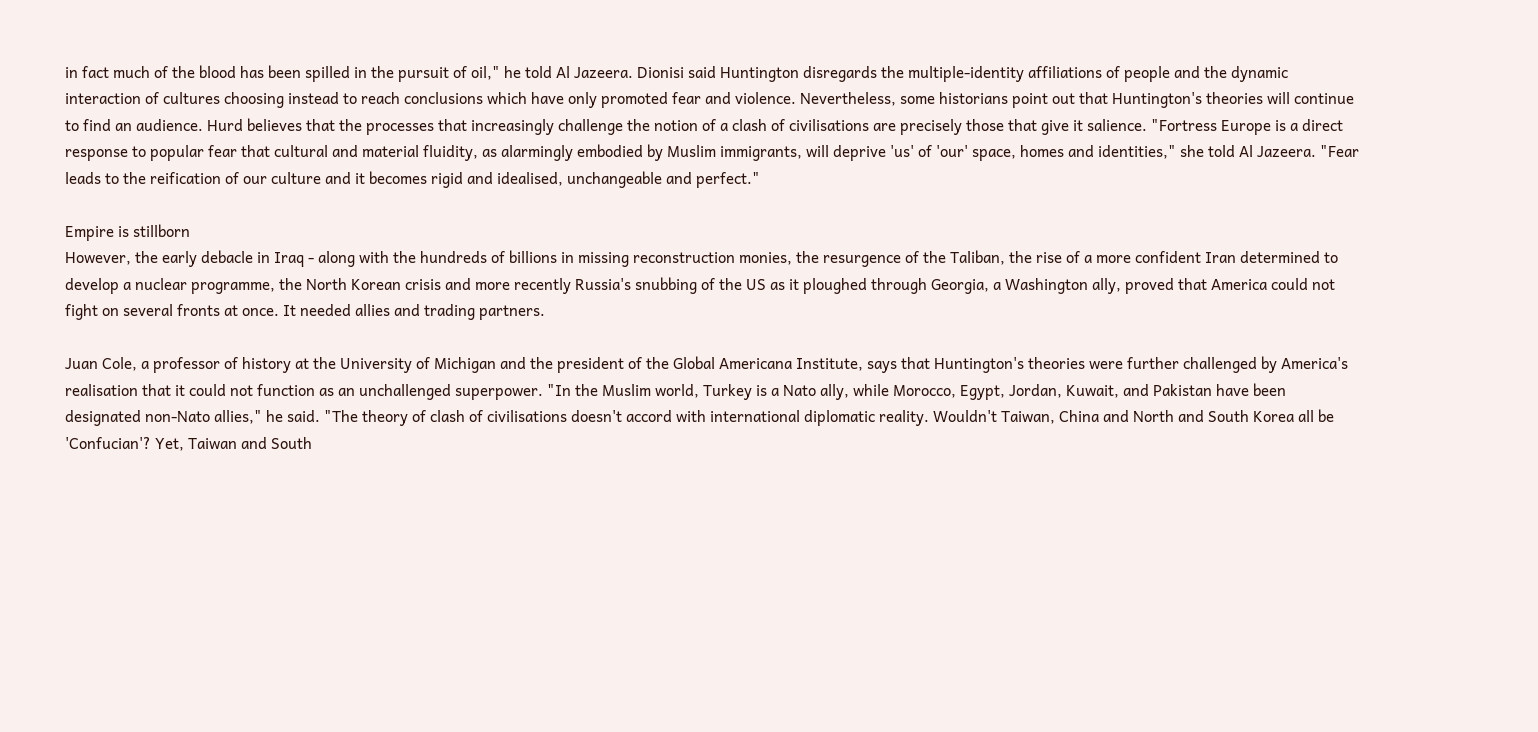in fact much of the blood has been spilled in the pursuit of oil," he told Al Jazeera. Dionisi said Huntington disregards the multiple-identity affiliations of people and the dynamic interaction of cultures choosing instead to reach conclusions which have only promoted fear and violence. Nevertheless, some historians point out that Huntington's theories will continue to find an audience. Hurd believes that the processes that increasingly challenge the notion of a clash of civilisations are precisely those that give it salience. "Fortress Europe is a direct response to popular fear that cultural and material fluidity, as alarmingly embodied by Muslim immigrants, will deprive 'us' of 'our' space, homes and identities," she told Al Jazeera. "Fear leads to the reification of our culture and it becomes rigid and idealised, unchangeable and perfect."

Empire is stillborn
However, the early debacle in Iraq - along with the hundreds of billions in missing reconstruction monies, the resurgence of the Taliban, the rise of a more confident Iran determined to develop a nuclear programme, the North Korean crisis and more recently Russia's snubbing of the US as it ploughed through Georgia, a Washington ally, proved that America could not fight on several fronts at once. It needed allies and trading partners.

Juan Cole, a professor of history at the University of Michigan and the president of the Global Americana Institute, says that Huntington's theories were further challenged by America's realisation that it could not function as an unchallenged superpower. "In the Muslim world, Turkey is a Nato ally, while Morocco, Egypt, Jordan, Kuwait, and Pakistan have been designated non-Nato allies," he said. "The theory of clash of civilisations doesn't accord with international diplomatic reality. Wouldn't Taiwan, China and North and South Korea all be 'Confucian'? Yet, Taiwan and South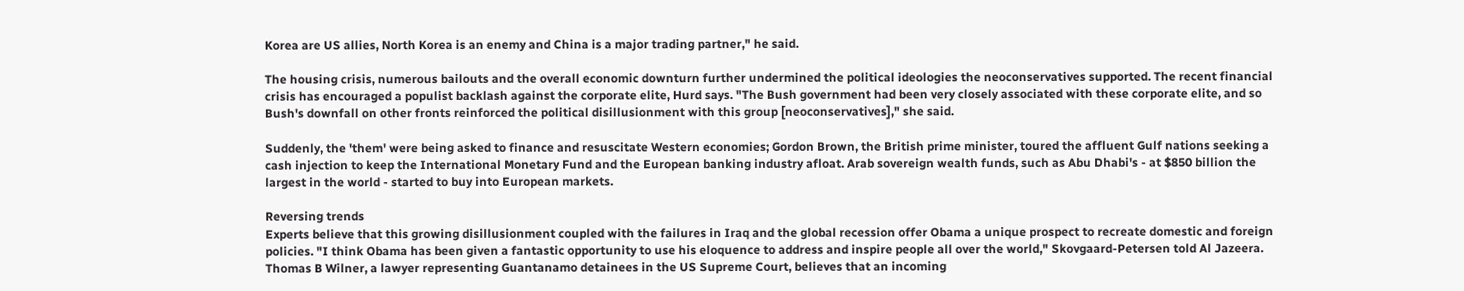Korea are US allies, North Korea is an enemy and China is a major trading partner," he said.

The housing crisis, numerous bailouts and the overall economic downturn further undermined the political ideologies the neoconservatives supported. The recent financial crisis has encouraged a populist backlash against the corporate elite, Hurd says. "The Bush government had been very closely associated with these corporate elite, and so Bush's downfall on other fronts reinforced the political disillusionment with this group [neoconservatives]," she said.

Suddenly, the 'them' were being asked to finance and resuscitate Western economies; Gordon Brown, the British prime minister, toured the affluent Gulf nations seeking a cash injection to keep the International Monetary Fund and the European banking industry afloat. Arab sovereign wealth funds, such as Abu Dhabi's - at $850 billion the largest in the world - started to buy into European markets.

Reversing trends
Experts believe that this growing disillusionment coupled with the failures in Iraq and the global recession offer Obama a unique prospect to recreate domestic and foreign policies. "I think Obama has been given a fantastic opportunity to use his eloquence to address and inspire people all over the world," Skovgaard-Petersen told Al Jazeera. Thomas B Wilner, a lawyer representing Guantanamo detainees in the US Supreme Court, believes that an incoming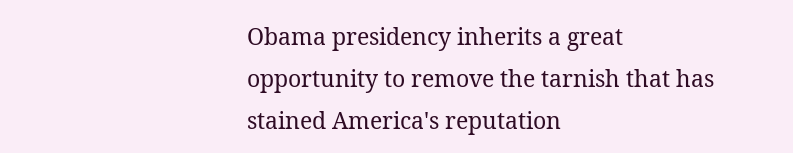Obama presidency inherits a great opportunity to remove the tarnish that has stained America's reputation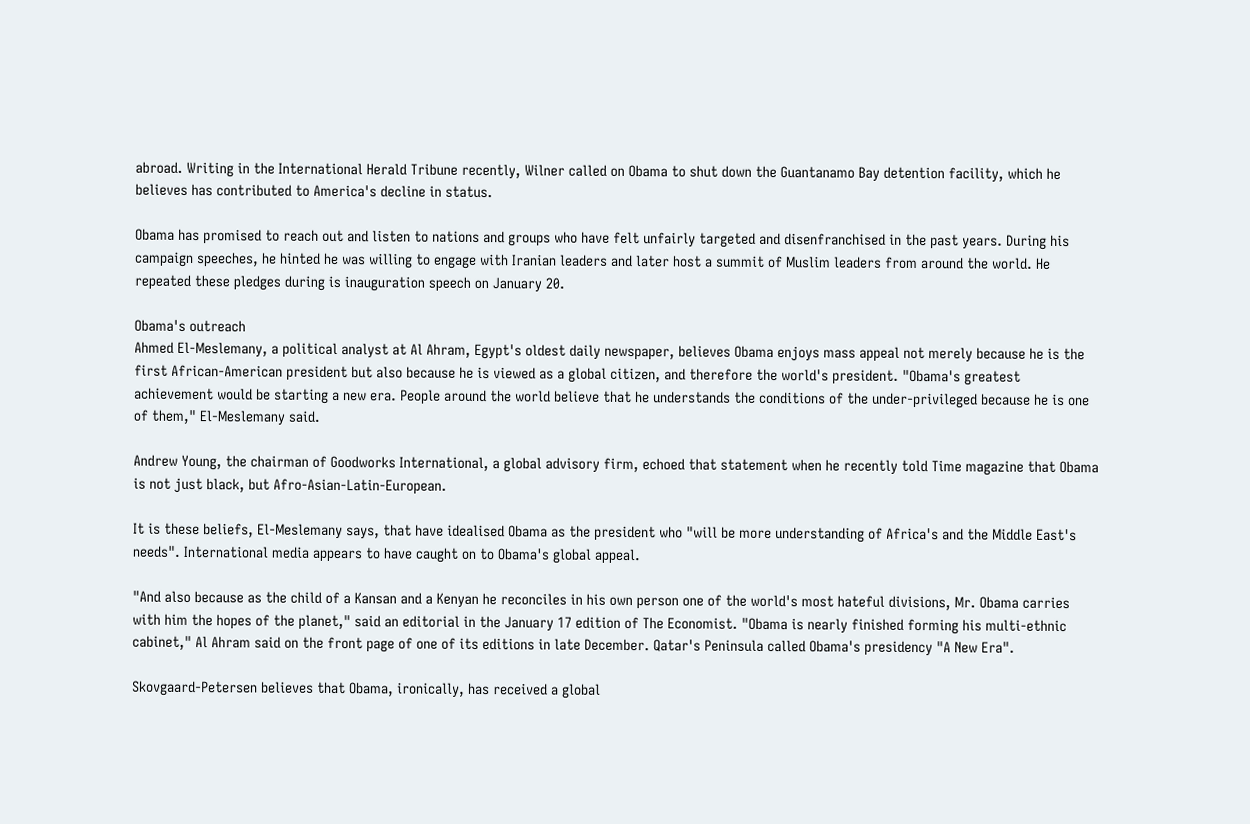abroad. Writing in the International Herald Tribune recently, Wilner called on Obama to shut down the Guantanamo Bay detention facility, which he believes has contributed to America's decline in status.

Obama has promised to reach out and listen to nations and groups who have felt unfairly targeted and disenfranchised in the past years. During his campaign speeches, he hinted he was willing to engage with Iranian leaders and later host a summit of Muslim leaders from around the world. He repeated these pledges during is inauguration speech on January 20.

Obama's outreach
Ahmed El-Meslemany, a political analyst at Al Ahram, Egypt's oldest daily newspaper, believes Obama enjoys mass appeal not merely because he is the first African-American president but also because he is viewed as a global citizen, and therefore the world's president. "Obama's greatest achievement would be starting a new era. People around the world believe that he understands the conditions of the under-privileged because he is one of them," El-Meslemany said.

Andrew Young, the chairman of Goodworks International, a global advisory firm, echoed that statement when he recently told Time magazine that Obama is not just black, but Afro-Asian-Latin-European.

It is these beliefs, El-Meslemany says, that have idealised Obama as the president who "will be more understanding of Africa's and the Middle East's needs". International media appears to have caught on to Obama's global appeal.

"And also because as the child of a Kansan and a Kenyan he reconciles in his own person one of the world's most hateful divisions, Mr. Obama carries with him the hopes of the planet," said an editorial in the January 17 edition of The Economist. "Obama is nearly finished forming his multi-ethnic cabinet," Al Ahram said on the front page of one of its editions in late December. Qatar's Peninsula called Obama's presidency "A New Era".

Skovgaard-Petersen believes that Obama, ironically, has received a global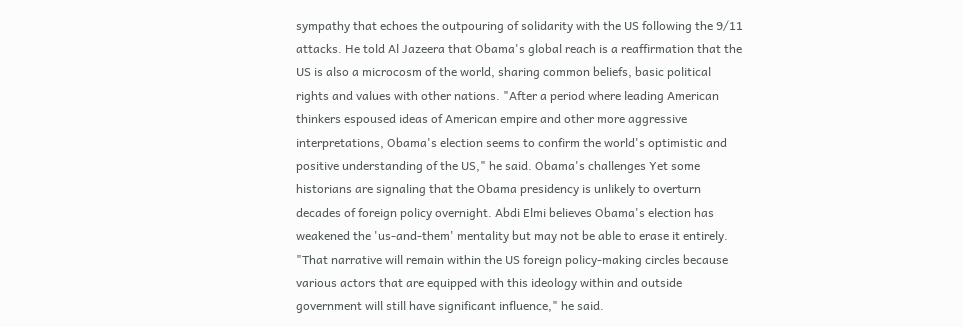sympathy that echoes the outpouring of solidarity with the US following the 9/11 attacks. He told Al Jazeera that Obama's global reach is a reaffirmation that the US is also a microcosm of the world, sharing common beliefs, basic political rights and values with other nations. "After a period where leading American thinkers espoused ideas of American empire and other more aggressive interpretations, Obama's election seems to confirm the world's optimistic and positive understanding of the US," he said. Obama's challenges Yet some historians are signaling that the Obama presidency is unlikely to overturn decades of foreign policy overnight. Abdi Elmi believes Obama's election has weakened the 'us-and-them' mentality but may not be able to erase it entirely. "That narrative will remain within the US foreign policy-making circles because various actors that are equipped with this ideology within and outside government will still have significant influence," he said.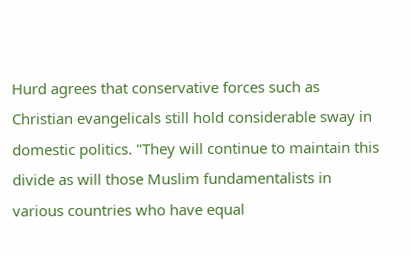Hurd agrees that conservative forces such as Christian evangelicals still hold considerable sway in domestic politics. "They will continue to maintain this divide as will those Muslim fundamentalists in various countries who have equal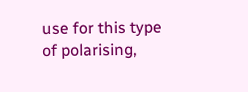use for this type of polarising,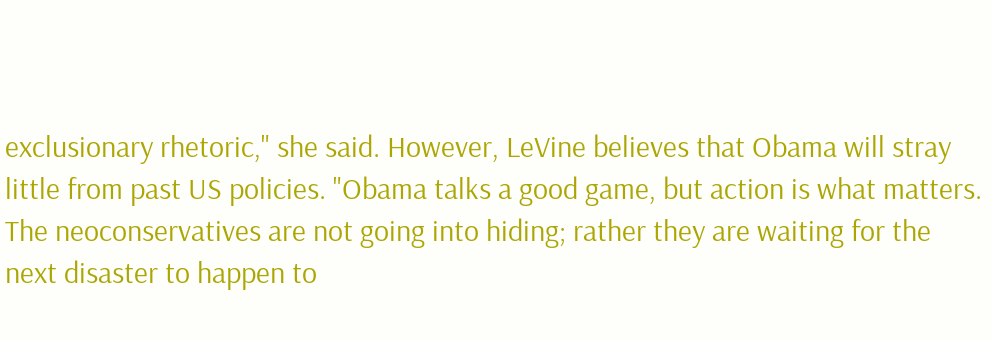exclusionary rhetoric," she said. However, LeVine believes that Obama will stray little from past US policies. "Obama talks a good game, but action is what matters. The neoconservatives are not going into hiding; rather they are waiting for the next disaster to happen to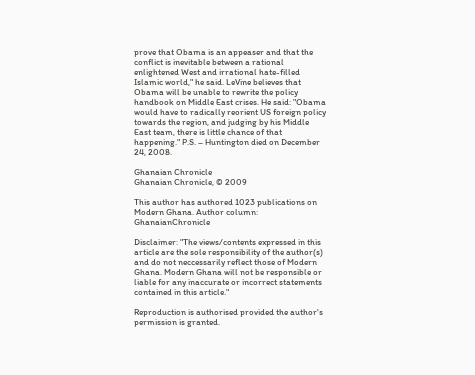prove that Obama is an appeaser and that the conflict is inevitable between a rational enlightened West and irrational hate-filled Islamic world," he said. LeVine believes that Obama will be unable to rewrite the policy handbook on Middle East crises. He said: "Obama would have to radically reorient US foreign policy towards the region, and judging by his Middle East team, there is little chance of that happening." P.S. – Huntington died on December 24, 2008.

Ghanaian Chronicle
Ghanaian Chronicle, © 2009

This author has authored 1023 publications on Modern Ghana. Author column: GhanaianChronicle

Disclaimer: "The views/contents expressed in this article are the sole responsibility of the author(s) and do not neccessarily reflect those of Modern Ghana. Modern Ghana will not be responsible or liable for any inaccurate or incorrect statements contained in this article."

Reproduction is authorised provided the author's permission is granted.